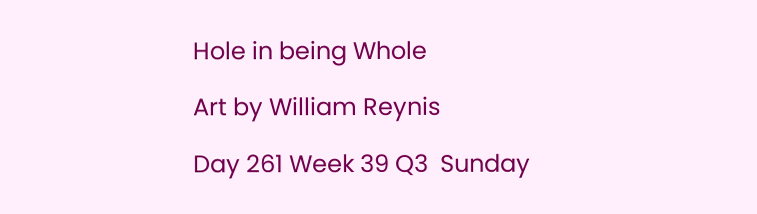Hole in being Whole

Art by William Reynis

Day 261 Week 39 Q3  Sunday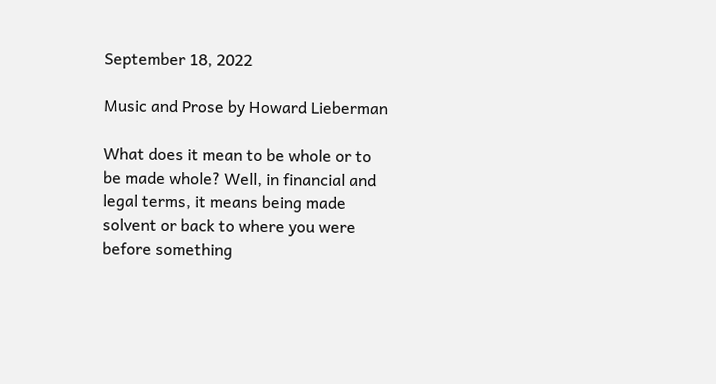September 18, 2022

Music and Prose by Howard Lieberman

What does it mean to be whole or to be made whole? Well, in financial and legal terms, it means being made solvent or back to where you were before something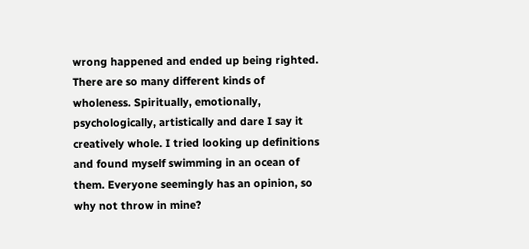wrong happened and ended up being righted. There are so many different kinds of wholeness. Spiritually, emotionally, psychologically, artistically and dare I say it creatively whole. I tried looking up definitions and found myself swimming in an ocean of them. Everyone seemingly has an opinion, so why not throw in mine?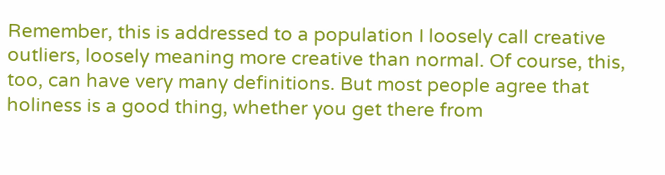Remember, this is addressed to a population I loosely call creative outliers, loosely meaning more creative than normal. Of course, this, too, can have very many definitions. But most people agree that holiness is a good thing, whether you get there from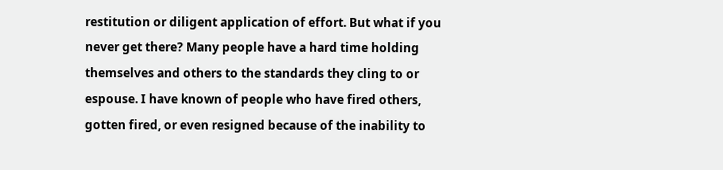restitution or diligent application of effort. But what if you never get there? Many people have a hard time holding themselves and others to the standards they cling to or espouse. I have known of people who have fired others, gotten fired, or even resigned because of the inability to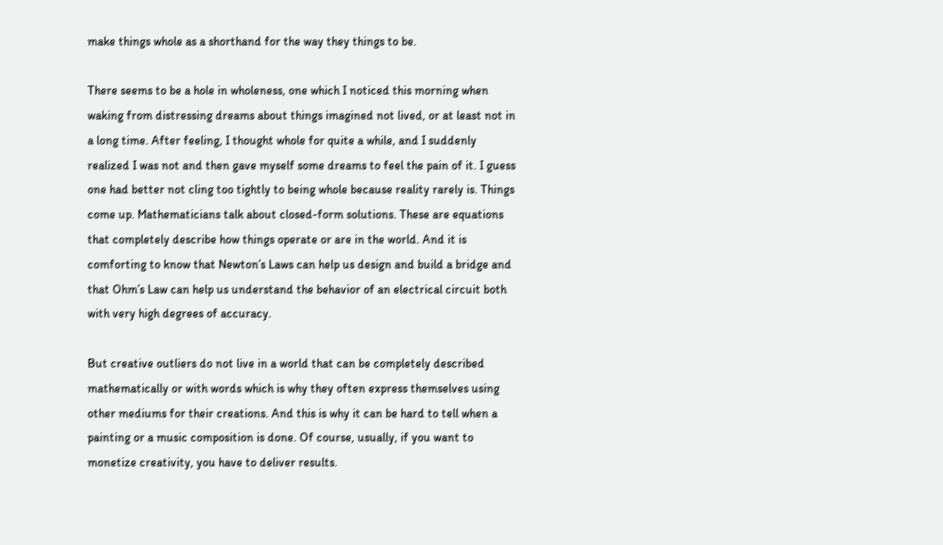make things whole as a shorthand for the way they things to be.

There seems to be a hole in wholeness, one which I noticed this morning when waking from distressing dreams about things imagined not lived, or at least not in a long time. After feeling, I thought whole for quite a while, and I suddenly realized I was not and then gave myself some dreams to feel the pain of it. I guess one had better not cling too tightly to being whole because reality rarely is. Things come up. Mathematicians talk about closed-form solutions. These are equations that completely describe how things operate or are in the world. And it is comforting to know that Newton’s Laws can help us design and build a bridge and that Ohm’s Law can help us understand the behavior of an electrical circuit both with very high degrees of accuracy.

But creative outliers do not live in a world that can be completely described mathematically or with words which is why they often express themselves using other mediums for their creations. And this is why it can be hard to tell when a painting or a music composition is done. Of course, usually, if you want to monetize creativity, you have to deliver results.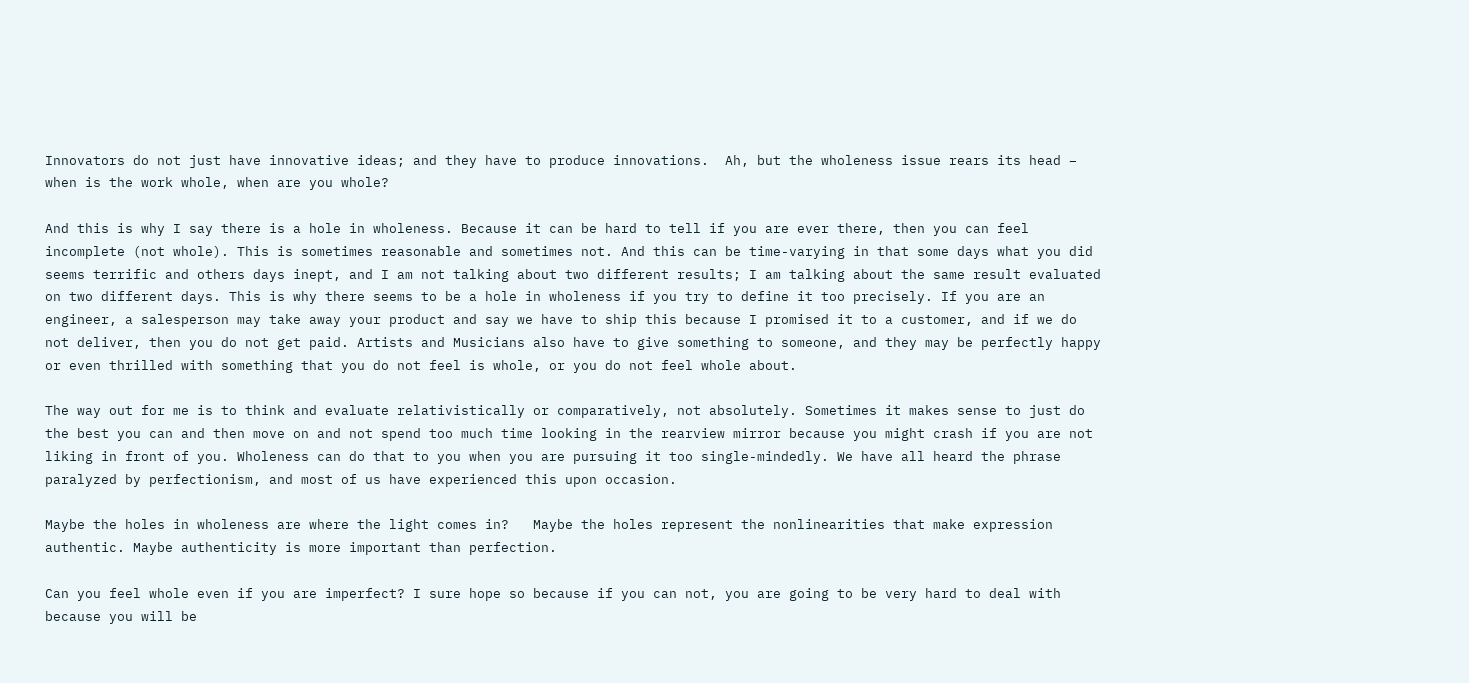Innovators do not just have innovative ideas; and they have to produce innovations.  Ah, but the wholeness issue rears its head – when is the work whole, when are you whole?

And this is why I say there is a hole in wholeness. Because it can be hard to tell if you are ever there, then you can feel incomplete (not whole). This is sometimes reasonable and sometimes not. And this can be time-varying in that some days what you did seems terrific and others days inept, and I am not talking about two different results; I am talking about the same result evaluated on two different days. This is why there seems to be a hole in wholeness if you try to define it too precisely. If you are an engineer, a salesperson may take away your product and say we have to ship this because I promised it to a customer, and if we do not deliver, then you do not get paid. Artists and Musicians also have to give something to someone, and they may be perfectly happy or even thrilled with something that you do not feel is whole, or you do not feel whole about.

The way out for me is to think and evaluate relativistically or comparatively, not absolutely. Sometimes it makes sense to just do the best you can and then move on and not spend too much time looking in the rearview mirror because you might crash if you are not liking in front of you. Wholeness can do that to you when you are pursuing it too single-mindedly. We have all heard the phrase paralyzed by perfectionism, and most of us have experienced this upon occasion.

Maybe the holes in wholeness are where the light comes in?   Maybe the holes represent the nonlinearities that make expression authentic. Maybe authenticity is more important than perfection.

Can you feel whole even if you are imperfect? I sure hope so because if you can not, you are going to be very hard to deal with because you will be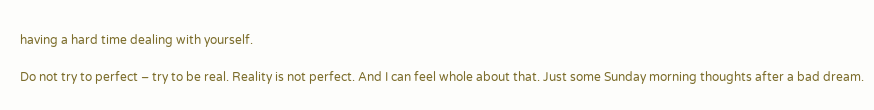having a hard time dealing with yourself.

Do not try to perfect – try to be real. Reality is not perfect. And I can feel whole about that. Just some Sunday morning thoughts after a bad dream.